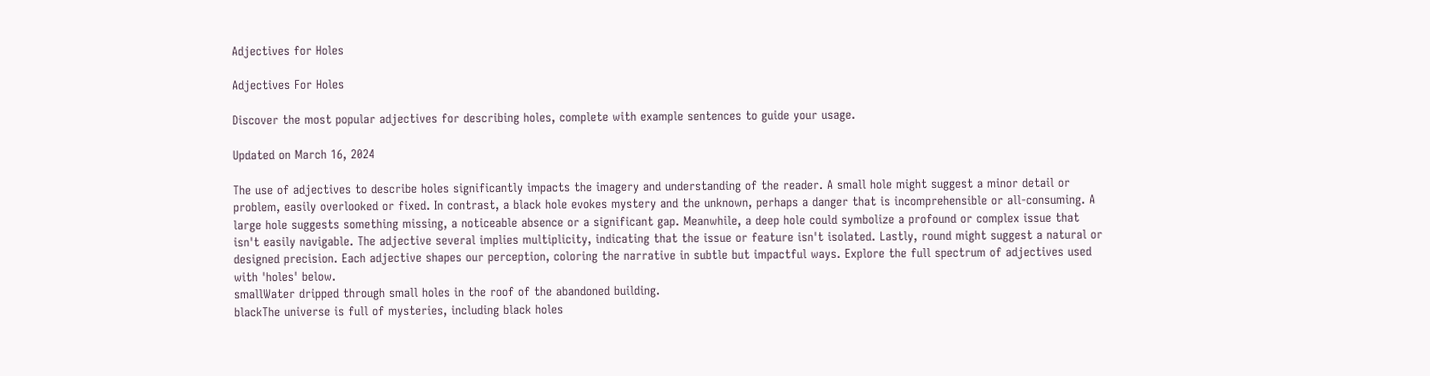Adjectives for Holes

Adjectives For Holes

Discover the most popular adjectives for describing holes, complete with example sentences to guide your usage.

Updated on March 16, 2024

The use of adjectives to describe holes significantly impacts the imagery and understanding of the reader. A small hole might suggest a minor detail or problem, easily overlooked or fixed. In contrast, a black hole evokes mystery and the unknown, perhaps a danger that is incomprehensible or all-consuming. A large hole suggests something missing, a noticeable absence or a significant gap. Meanwhile, a deep hole could symbolize a profound or complex issue that isn't easily navigable. The adjective several implies multiplicity, indicating that the issue or feature isn't isolated. Lastly, round might suggest a natural or designed precision. Each adjective shapes our perception, coloring the narrative in subtle but impactful ways. Explore the full spectrum of adjectives used with 'holes' below.
smallWater dripped through small holes in the roof of the abandoned building.
blackThe universe is full of mysteries, including black holes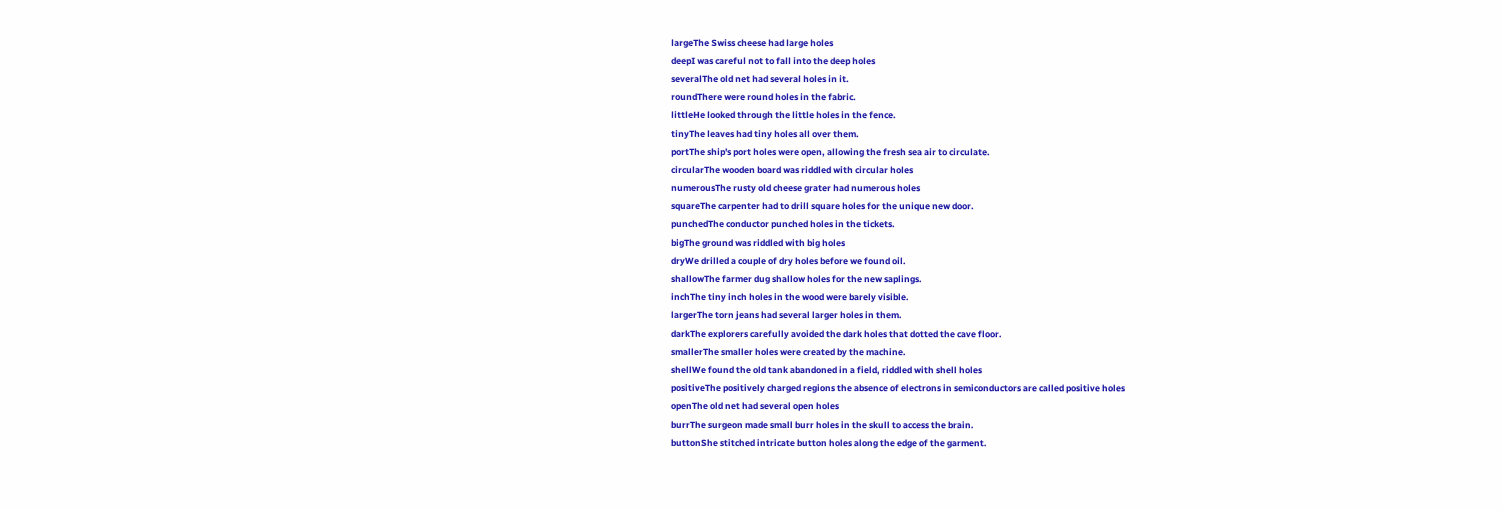largeThe Swiss cheese had large holes
deepI was careful not to fall into the deep holes
severalThe old net had several holes in it.
roundThere were round holes in the fabric.
littleHe looked through the little holes in the fence.
tinyThe leaves had tiny holes all over them.
portThe ship's port holes were open, allowing the fresh sea air to circulate.
circularThe wooden board was riddled with circular holes
numerousThe rusty old cheese grater had numerous holes
squareThe carpenter had to drill square holes for the unique new door.
punchedThe conductor punched holes in the tickets.
bigThe ground was riddled with big holes
dryWe drilled a couple of dry holes before we found oil.
shallowThe farmer dug shallow holes for the new saplings.
inchThe tiny inch holes in the wood were barely visible.
largerThe torn jeans had several larger holes in them.
darkThe explorers carefully avoided the dark holes that dotted the cave floor.
smallerThe smaller holes were created by the machine.
shellWe found the old tank abandoned in a field, riddled with shell holes
positiveThe positively charged regions the absence of electrons in semiconductors are called positive holes
openThe old net had several open holes
burrThe surgeon made small burr holes in the skull to access the brain.
buttonShe stitched intricate button holes along the edge of the garment.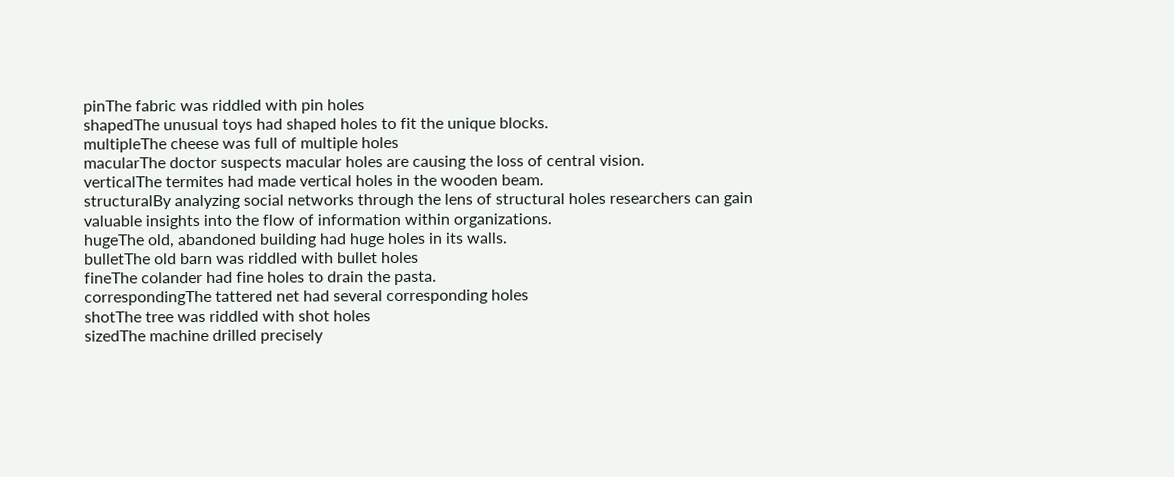pinThe fabric was riddled with pin holes
shapedThe unusual toys had shaped holes to fit the unique blocks.
multipleThe cheese was full of multiple holes
macularThe doctor suspects macular holes are causing the loss of central vision.
verticalThe termites had made vertical holes in the wooden beam.
structuralBy analyzing social networks through the lens of structural holes researchers can gain valuable insights into the flow of information within organizations.
hugeThe old, abandoned building had huge holes in its walls.
bulletThe old barn was riddled with bullet holes
fineThe colander had fine holes to drain the pasta.
correspondingThe tattered net had several corresponding holes
shotThe tree was riddled with shot holes
sizedThe machine drilled precisely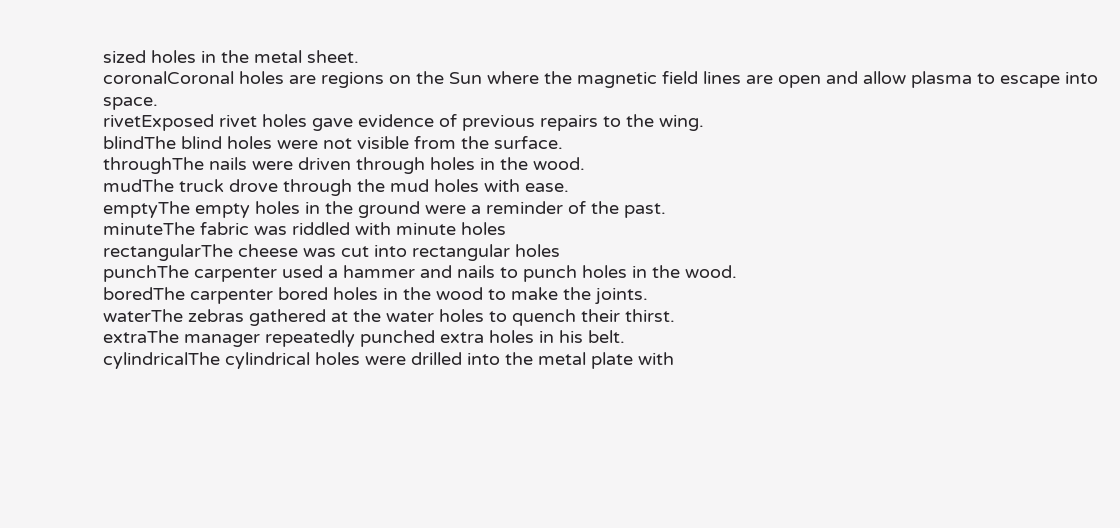sized holes in the metal sheet.
coronalCoronal holes are regions on the Sun where the magnetic field lines are open and allow plasma to escape into space.
rivetExposed rivet holes gave evidence of previous repairs to the wing.
blindThe blind holes were not visible from the surface.
throughThe nails were driven through holes in the wood.
mudThe truck drove through the mud holes with ease.
emptyThe empty holes in the ground were a reminder of the past.
minuteThe fabric was riddled with minute holes
rectangularThe cheese was cut into rectangular holes
punchThe carpenter used a hammer and nails to punch holes in the wood.
boredThe carpenter bored holes in the wood to make the joints.
waterThe zebras gathered at the water holes to quench their thirst.
extraThe manager repeatedly punched extra holes in his belt.
cylindricalThe cylindrical holes were drilled into the metal plate with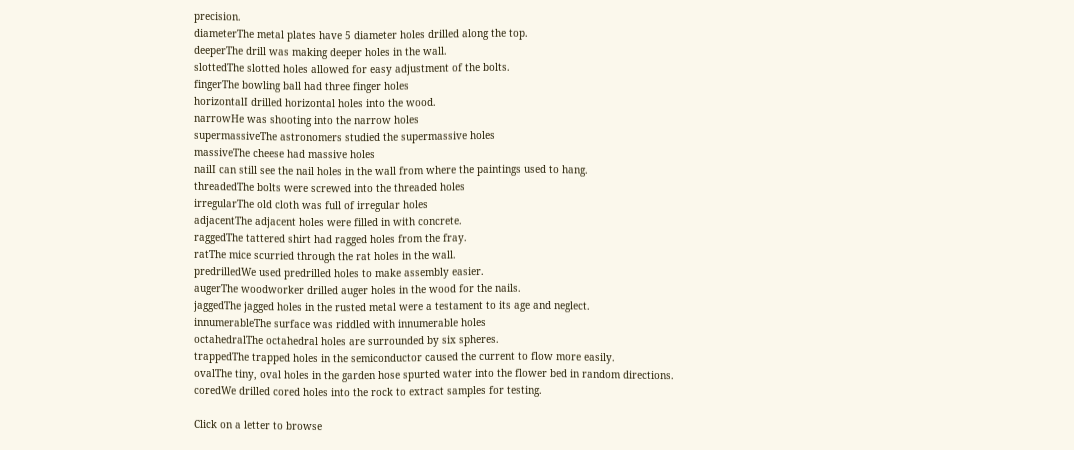precision.
diameterThe metal plates have 5 diameter holes drilled along the top.
deeperThe drill was making deeper holes in the wall.
slottedThe slotted holes allowed for easy adjustment of the bolts.
fingerThe bowling ball had three finger holes
horizontalI drilled horizontal holes into the wood.
narrowHe was shooting into the narrow holes
supermassiveThe astronomers studied the supermassive holes
massiveThe cheese had massive holes
nailI can still see the nail holes in the wall from where the paintings used to hang.
threadedThe bolts were screwed into the threaded holes
irregularThe old cloth was full of irregular holes
adjacentThe adjacent holes were filled in with concrete.
raggedThe tattered shirt had ragged holes from the fray.
ratThe mice scurried through the rat holes in the wall.
predrilledWe used predrilled holes to make assembly easier.
augerThe woodworker drilled auger holes in the wood for the nails.
jaggedThe jagged holes in the rusted metal were a testament to its age and neglect.
innumerableThe surface was riddled with innumerable holes
octahedralThe octahedral holes are surrounded by six spheres.
trappedThe trapped holes in the semiconductor caused the current to flow more easily.
ovalThe tiny, oval holes in the garden hose spurted water into the flower bed in random directions.
coredWe drilled cored holes into the rock to extract samples for testing.

Click on a letter to browse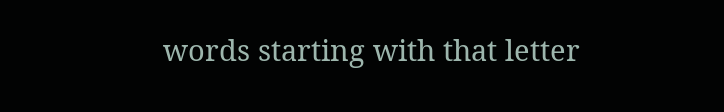words starting with that letter